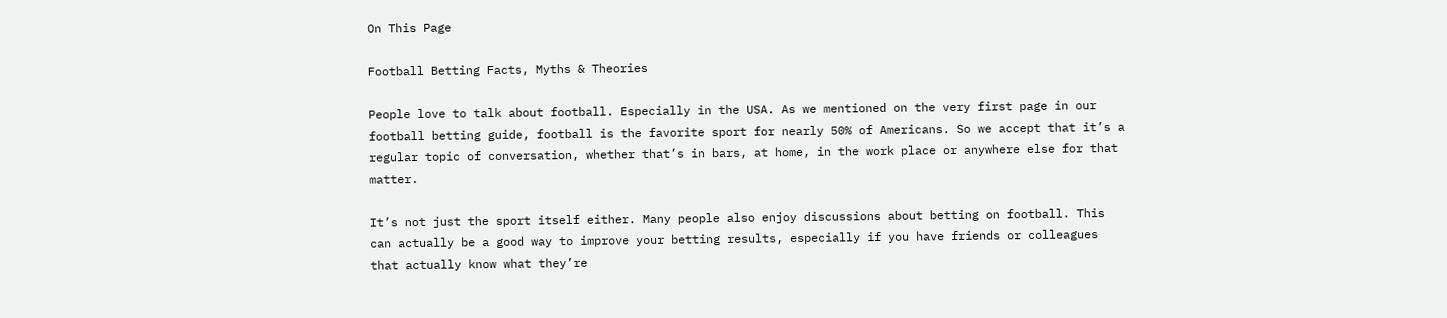On This Page

Football Betting Facts, Myths & Theories

People love to talk about football. Especially in the USA. As we mentioned on the very first page in our football betting guide, football is the favorite sport for nearly 50% of Americans. So we accept that it’s a regular topic of conversation, whether that’s in bars, at home, in the work place or anywhere else for that matter.

It’s not just the sport itself either. Many people also enjoy discussions about betting on football. This can actually be a good way to improve your betting results, especially if you have friends or colleagues that actually know what they’re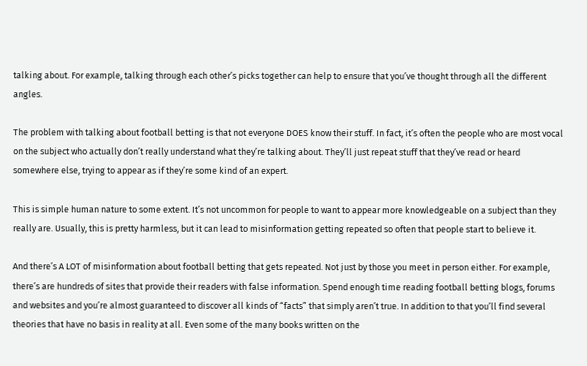talking about. For example, talking through each other’s picks together can help to ensure that you’ve thought through all the different angles.

The problem with talking about football betting is that not everyone DOES know their stuff. In fact, it’s often the people who are most vocal on the subject who actually don’t really understand what they’re talking about. They’ll just repeat stuff that they’ve read or heard somewhere else, trying to appear as if they’re some kind of an expert.

This is simple human nature to some extent. It’s not uncommon for people to want to appear more knowledgeable on a subject than they really are. Usually, this is pretty harmless, but it can lead to misinformation getting repeated so often that people start to believe it.

And there’s A LOT of misinformation about football betting that gets repeated. Not just by those you meet in person either. For example, there’s are hundreds of sites that provide their readers with false information. Spend enough time reading football betting blogs, forums and websites and you’re almost guaranteed to discover all kinds of “facts” that simply aren’t true. In addition to that you’ll find several theories that have no basis in reality at all. Even some of the many books written on the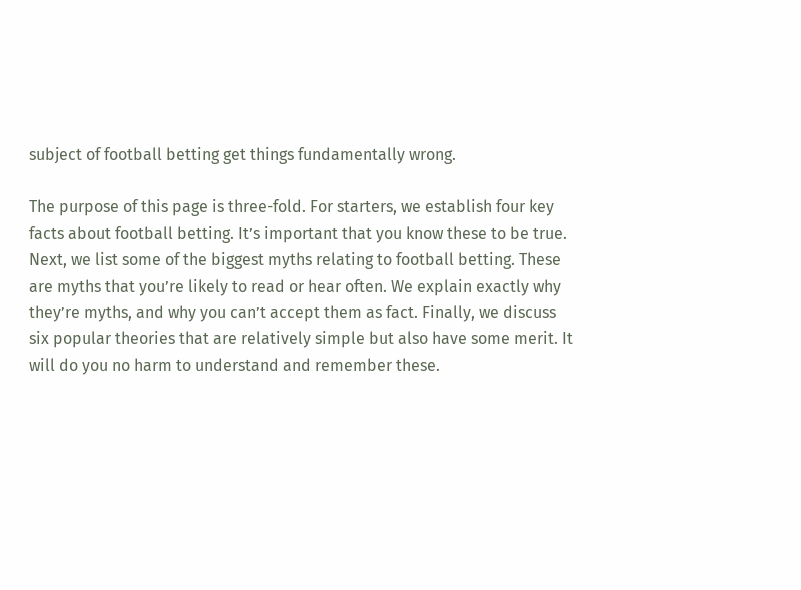subject of football betting get things fundamentally wrong.

The purpose of this page is three-fold. For starters, we establish four key facts about football betting. It’s important that you know these to be true. Next, we list some of the biggest myths relating to football betting. These are myths that you’re likely to read or hear often. We explain exactly why they’re myths, and why you can’t accept them as fact. Finally, we discuss six popular theories that are relatively simple but also have some merit. It will do you no harm to understand and remember these.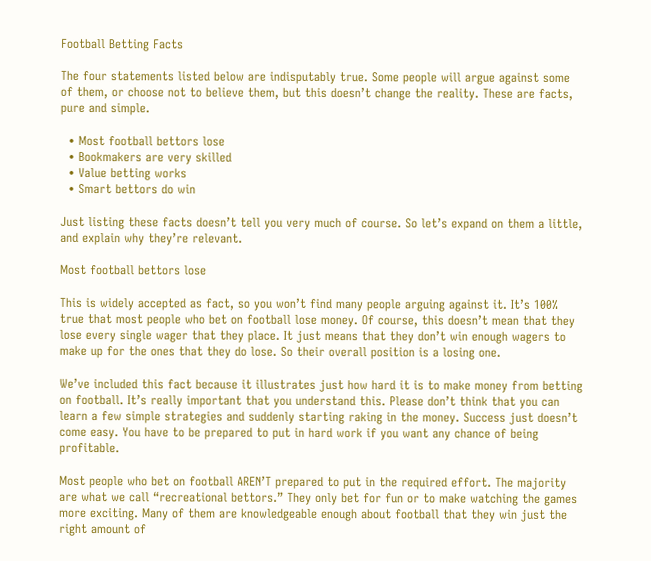Football Betting Facts

The four statements listed below are indisputably true. Some people will argue against some of them, or choose not to believe them, but this doesn’t change the reality. These are facts, pure and simple.

  • Most football bettors lose
  • Bookmakers are very skilled
  • Value betting works
  • Smart bettors do win

Just listing these facts doesn’t tell you very much of course. So let’s expand on them a little, and explain why they’re relevant.

Most football bettors lose

This is widely accepted as fact, so you won’t find many people arguing against it. It’s 100% true that most people who bet on football lose money. Of course, this doesn’t mean that they lose every single wager that they place. It just means that they don’t win enough wagers to make up for the ones that they do lose. So their overall position is a losing one.

We’ve included this fact because it illustrates just how hard it is to make money from betting on football. It’s really important that you understand this. Please don’t think that you can learn a few simple strategies and suddenly starting raking in the money. Success just doesn’t come easy. You have to be prepared to put in hard work if you want any chance of being profitable.

Most people who bet on football AREN’T prepared to put in the required effort. The majority are what we call “recreational bettors.” They only bet for fun or to make watching the games more exciting. Many of them are knowledgeable enough about football that they win just the right amount of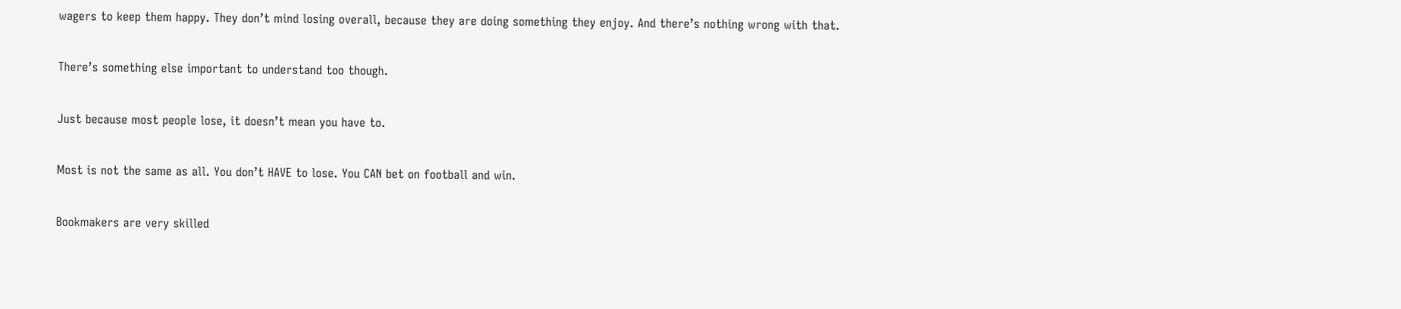wagers to keep them happy. They don’t mind losing overall, because they are doing something they enjoy. And there’s nothing wrong with that.

There’s something else important to understand too though.

Just because most people lose, it doesn’t mean you have to.

Most is not the same as all. You don’t HAVE to lose. You CAN bet on football and win.

Bookmakers are very skilled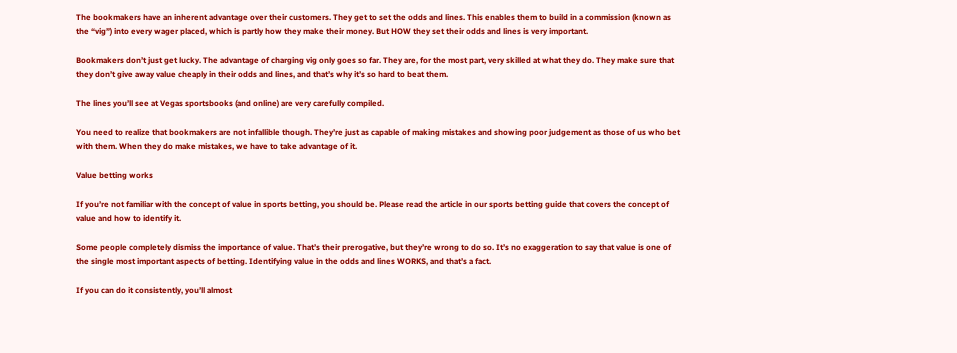The bookmakers have an inherent advantage over their customers. They get to set the odds and lines. This enables them to build in a commission (known as the “vig”) into every wager placed, which is partly how they make their money. But HOW they set their odds and lines is very important.

Bookmakers don’t just get lucky. The advantage of charging vig only goes so far. They are, for the most part, very skilled at what they do. They make sure that they don’t give away value cheaply in their odds and lines, and that’s why it’s so hard to beat them.

The lines you’ll see at Vegas sportsbooks (and online) are very carefully compiled.

You need to realize that bookmakers are not infallible though. They’re just as capable of making mistakes and showing poor judgement as those of us who bet with them. When they do make mistakes, we have to take advantage of it.

Value betting works

If you’re not familiar with the concept of value in sports betting, you should be. Please read the article in our sports betting guide that covers the concept of value and how to identify it.

Some people completely dismiss the importance of value. That’s their prerogative, but they’re wrong to do so. It’s no exaggeration to say that value is one of the single most important aspects of betting. Identifying value in the odds and lines WORKS, and that’s a fact.

If you can do it consistently, you’ll almost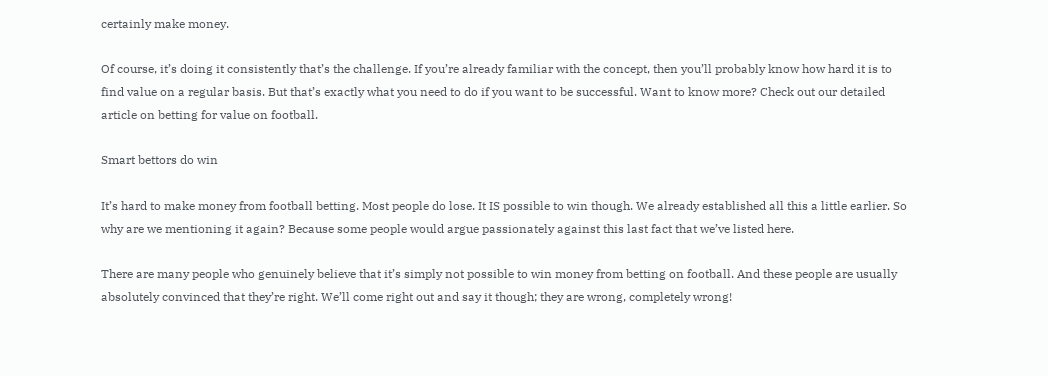certainly make money.

Of course, it’s doing it consistently that’s the challenge. If you’re already familiar with the concept, then you’ll probably know how hard it is to find value on a regular basis. But that’s exactly what you need to do if you want to be successful. Want to know more? Check out our detailed article on betting for value on football.

Smart bettors do win

It’s hard to make money from football betting. Most people do lose. It IS possible to win though. We already established all this a little earlier. So why are we mentioning it again? Because some people would argue passionately against this last fact that we’ve listed here.

There are many people who genuinely believe that it’s simply not possible to win money from betting on football. And these people are usually absolutely convinced that they’re right. We’ll come right out and say it though; they are wrong, completely wrong!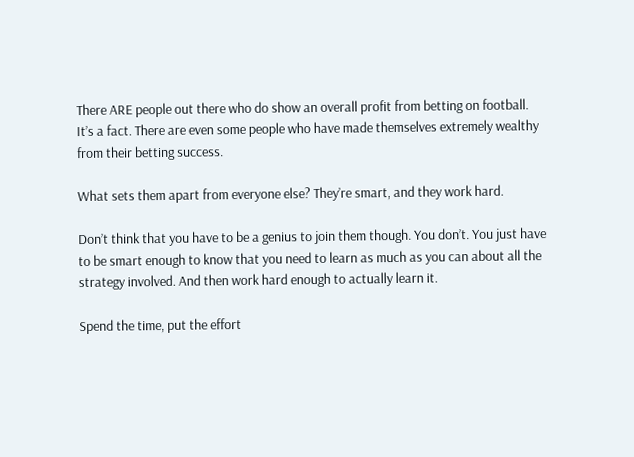There ARE people out there who do show an overall profit from betting on football. It’s a fact. There are even some people who have made themselves extremely wealthy from their betting success.

What sets them apart from everyone else? They’re smart, and they work hard.

Don’t think that you have to be a genius to join them though. You don’t. You just have to be smart enough to know that you need to learn as much as you can about all the strategy involved. And then work hard enough to actually learn it.

Spend the time, put the effort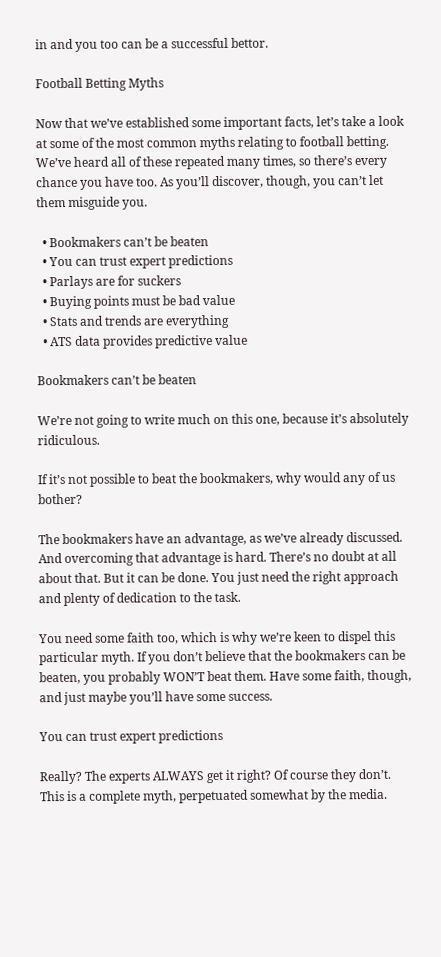in and you too can be a successful bettor.

Football Betting Myths

Now that we’ve established some important facts, let’s take a look at some of the most common myths relating to football betting. We’ve heard all of these repeated many times, so there’s every chance you have too. As you’ll discover, though, you can’t let them misguide you.

  • Bookmakers can’t be beaten
  • You can trust expert predictions
  • Parlays are for suckers
  • Buying points must be bad value
  • Stats and trends are everything
  • ATS data provides predictive value

Bookmakers can’t be beaten

We’re not going to write much on this one, because it’s absolutely ridiculous.

If it’s not possible to beat the bookmakers, why would any of us bother?

The bookmakers have an advantage, as we’ve already discussed. And overcoming that advantage is hard. There’s no doubt at all about that. But it can be done. You just need the right approach and plenty of dedication to the task.

You need some faith too, which is why we’re keen to dispel this particular myth. If you don’t believe that the bookmakers can be beaten, you probably WON’T beat them. Have some faith, though, and just maybe you’ll have some success.

You can trust expert predictions

Really? The experts ALWAYS get it right? Of course they don’t. This is a complete myth, perpetuated somewhat by the media.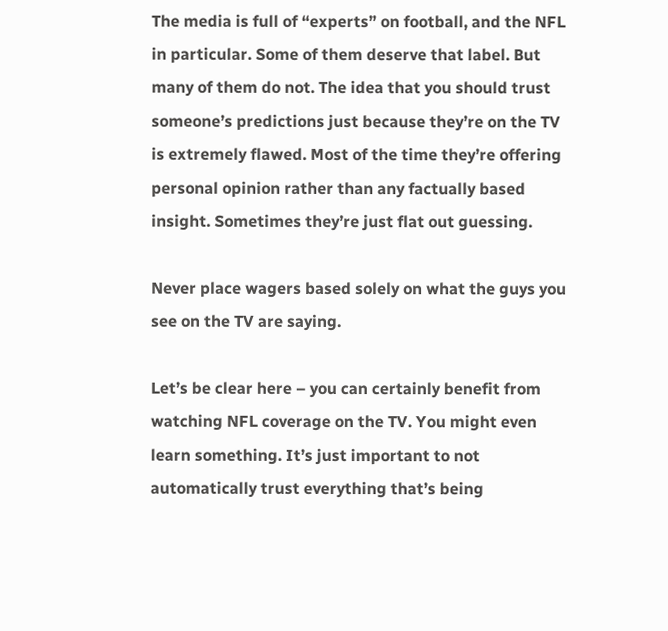The media is full of “experts” on football, and the NFL in particular. Some of them deserve that label. But many of them do not. The idea that you should trust someone’s predictions just because they’re on the TV is extremely flawed. Most of the time they’re offering personal opinion rather than any factually based insight. Sometimes they’re just flat out guessing.

Never place wagers based solely on what the guys you see on the TV are saying.

Let’s be clear here – you can certainly benefit from watching NFL coverage on the TV. You might even learn something. It’s just important to not automatically trust everything that’s being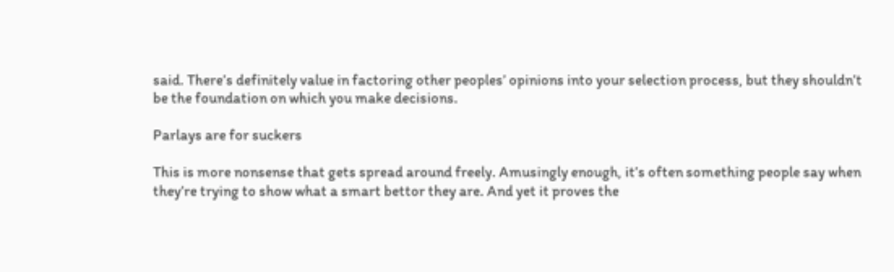said. There’s definitely value in factoring other peoples’ opinions into your selection process, but they shouldn’t be the foundation on which you make decisions.

Parlays are for suckers

This is more nonsense that gets spread around freely. Amusingly enough, it’s often something people say when they’re trying to show what a smart bettor they are. And yet it proves the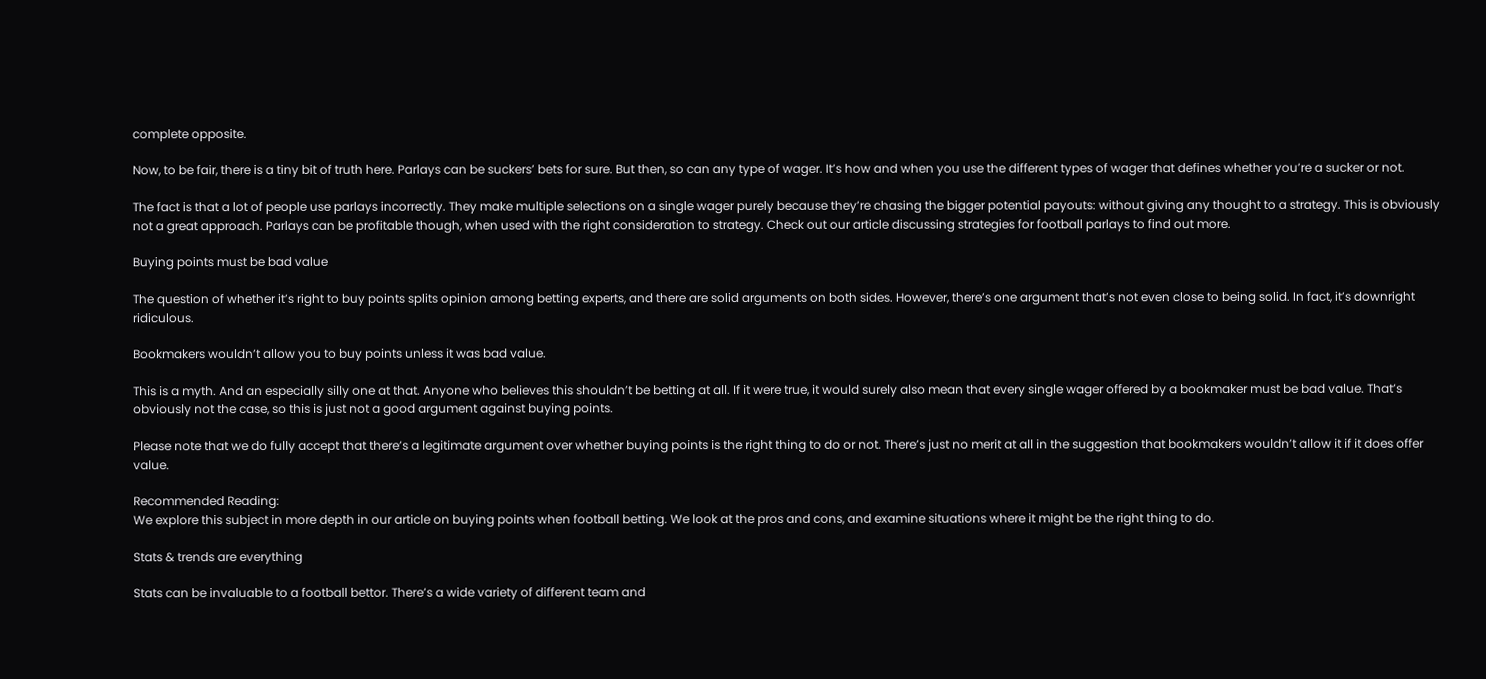complete opposite.

Now, to be fair, there is a tiny bit of truth here. Parlays can be suckers’ bets for sure. But then, so can any type of wager. It’s how and when you use the different types of wager that defines whether you’re a sucker or not.

The fact is that a lot of people use parlays incorrectly. They make multiple selections on a single wager purely because they’re chasing the bigger potential payouts: without giving any thought to a strategy. This is obviously not a great approach. Parlays can be profitable though, when used with the right consideration to strategy. Check out our article discussing strategies for football parlays to find out more.

Buying points must be bad value

The question of whether it’s right to buy points splits opinion among betting experts, and there are solid arguments on both sides. However, there’s one argument that’s not even close to being solid. In fact, it’s downright ridiculous.

Bookmakers wouldn’t allow you to buy points unless it was bad value.

This is a myth. And an especially silly one at that. Anyone who believes this shouldn’t be betting at all. If it were true, it would surely also mean that every single wager offered by a bookmaker must be bad value. That’s obviously not the case, so this is just not a good argument against buying points.

Please note that we do fully accept that there’s a legitimate argument over whether buying points is the right thing to do or not. There’s just no merit at all in the suggestion that bookmakers wouldn’t allow it if it does offer value.

Recommended Reading:
We explore this subject in more depth in our article on buying points when football betting. We look at the pros and cons, and examine situations where it might be the right thing to do.

Stats & trends are everything

Stats can be invaluable to a football bettor. There’s a wide variety of different team and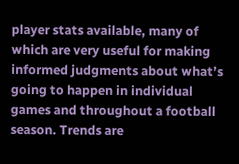player stats available, many of which are very useful for making informed judgments about what’s going to happen in individual games and throughout a football season. Trends are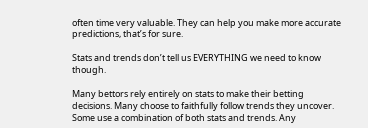often time very valuable. They can help you make more accurate predictions, that’s for sure.

Stats and trends don’t tell us EVERYTHING we need to know though.

Many bettors rely entirely on stats to make their betting decisions. Many choose to faithfully follow trends they uncover. Some use a combination of both stats and trends. Any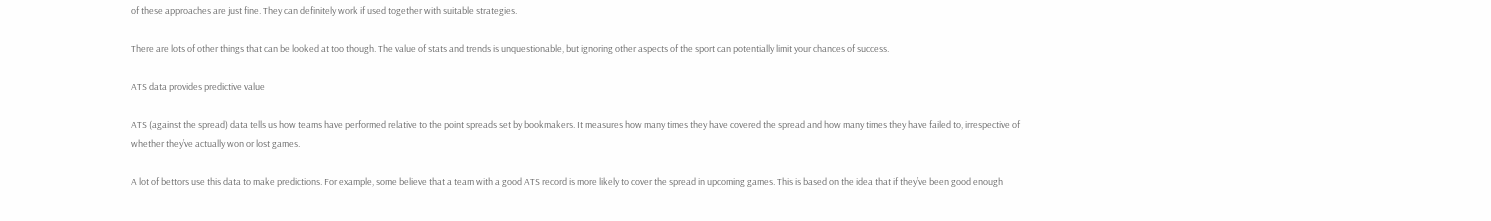of these approaches are just fine. They can definitely work if used together with suitable strategies.

There are lots of other things that can be looked at too though. The value of stats and trends is unquestionable, but ignoring other aspects of the sport can potentially limit your chances of success.

ATS data provides predictive value

ATS (against the spread) data tells us how teams have performed relative to the point spreads set by bookmakers. It measures how many times they have covered the spread and how many times they have failed to, irrespective of whether they’ve actually won or lost games.

A lot of bettors use this data to make predictions. For example, some believe that a team with a good ATS record is more likely to cover the spread in upcoming games. This is based on the idea that if they’ve been good enough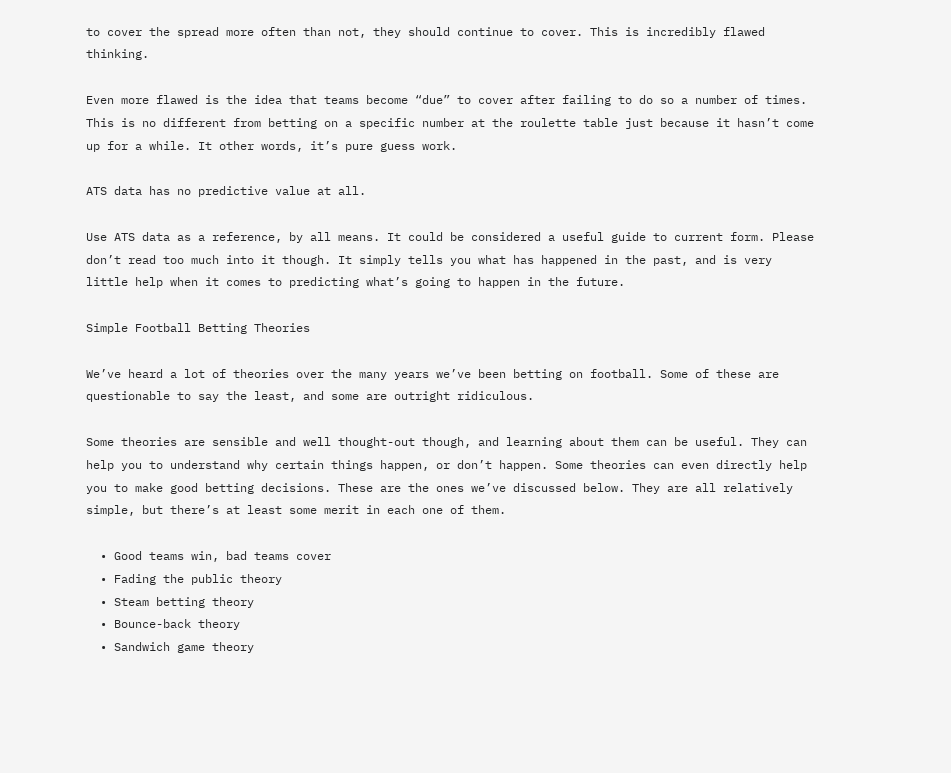to cover the spread more often than not, they should continue to cover. This is incredibly flawed thinking.

Even more flawed is the idea that teams become “due” to cover after failing to do so a number of times. This is no different from betting on a specific number at the roulette table just because it hasn’t come up for a while. It other words, it’s pure guess work.

ATS data has no predictive value at all.

Use ATS data as a reference, by all means. It could be considered a useful guide to current form. Please don’t read too much into it though. It simply tells you what has happened in the past, and is very little help when it comes to predicting what’s going to happen in the future.

Simple Football Betting Theories

We’ve heard a lot of theories over the many years we’ve been betting on football. Some of these are questionable to say the least, and some are outright ridiculous.

Some theories are sensible and well thought-out though, and learning about them can be useful. They can help you to understand why certain things happen, or don’t happen. Some theories can even directly help you to make good betting decisions. These are the ones we’ve discussed below. They are all relatively simple, but there’s at least some merit in each one of them.

  • Good teams win, bad teams cover
  • Fading the public theory
  • Steam betting theory
  • Bounce-back theory
  • Sandwich game theory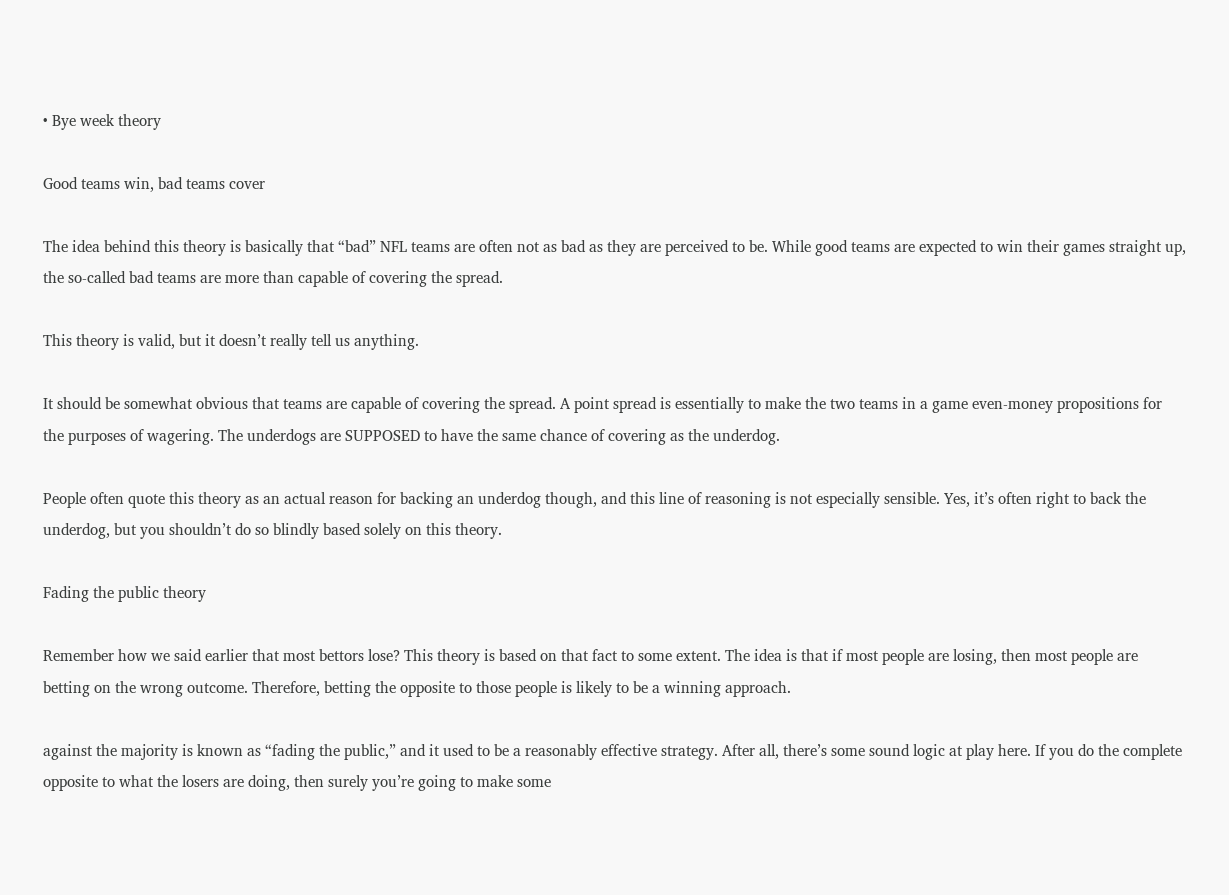• Bye week theory

Good teams win, bad teams cover

The idea behind this theory is basically that “bad” NFL teams are often not as bad as they are perceived to be. While good teams are expected to win their games straight up, the so-called bad teams are more than capable of covering the spread.

This theory is valid, but it doesn’t really tell us anything.

It should be somewhat obvious that teams are capable of covering the spread. A point spread is essentially to make the two teams in a game even-money propositions for the purposes of wagering. The underdogs are SUPPOSED to have the same chance of covering as the underdog.

People often quote this theory as an actual reason for backing an underdog though, and this line of reasoning is not especially sensible. Yes, it’s often right to back the underdog, but you shouldn’t do so blindly based solely on this theory.

Fading the public theory

Remember how we said earlier that most bettors lose? This theory is based on that fact to some extent. The idea is that if most people are losing, then most people are betting on the wrong outcome. Therefore, betting the opposite to those people is likely to be a winning approach.

against the majority is known as “fading the public,” and it used to be a reasonably effective strategy. After all, there’s some sound logic at play here. If you do the complete opposite to what the losers are doing, then surely you’re going to make some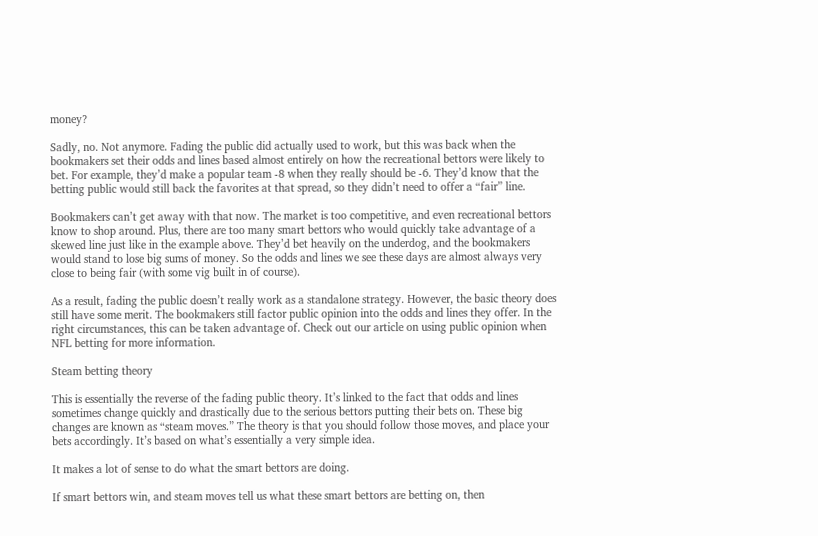money?

Sadly, no. Not anymore. Fading the public did actually used to work, but this was back when the bookmakers set their odds and lines based almost entirely on how the recreational bettors were likely to bet. For example, they’d make a popular team -8 when they really should be -6. They’d know that the betting public would still back the favorites at that spread, so they didn’t need to offer a “fair” line.

Bookmakers can’t get away with that now. The market is too competitive, and even recreational bettors know to shop around. Plus, there are too many smart bettors who would quickly take advantage of a skewed line just like in the example above. They’d bet heavily on the underdog, and the bookmakers would stand to lose big sums of money. So the odds and lines we see these days are almost always very close to being fair (with some vig built in of course).

As a result, fading the public doesn’t really work as a standalone strategy. However, the basic theory does still have some merit. The bookmakers still factor public opinion into the odds and lines they offer. In the right circumstances, this can be taken advantage of. Check out our article on using public opinion when NFL betting for more information.

Steam betting theory

This is essentially the reverse of the fading public theory. It’s linked to the fact that odds and lines sometimes change quickly and drastically due to the serious bettors putting their bets on. These big changes are known as “steam moves.” The theory is that you should follow those moves, and place your bets accordingly. It’s based on what’s essentially a very simple idea.

It makes a lot of sense to do what the smart bettors are doing.

If smart bettors win, and steam moves tell us what these smart bettors are betting on, then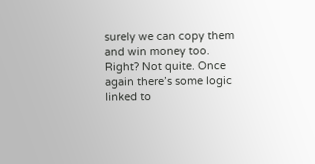surely we can copy them and win money too. Right? Not quite. Once again there’s some logic linked to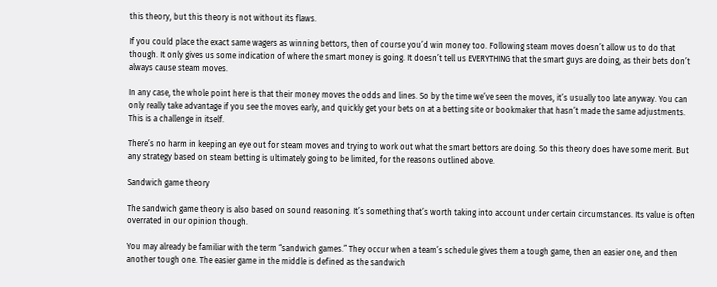this theory, but this theory is not without its flaws.

If you could place the exact same wagers as winning bettors, then of course you’d win money too. Following steam moves doesn’t allow us to do that though. It only gives us some indication of where the smart money is going. It doesn’t tell us EVERYTHING that the smart guys are doing, as their bets don’t always cause steam moves.

In any case, the whole point here is that their money moves the odds and lines. So by the time we’ve seen the moves, it’s usually too late anyway. You can only really take advantage if you see the moves early, and quickly get your bets on at a betting site or bookmaker that hasn’t made the same adjustments. This is a challenge in itself.

There’s no harm in keeping an eye out for steam moves and trying to work out what the smart bettors are doing. So this theory does have some merit. But any strategy based on steam betting is ultimately going to be limited, for the reasons outlined above.

Sandwich game theory

The sandwich game theory is also based on sound reasoning. It’s something that’s worth taking into account under certain circumstances. Its value is often overrated in our opinion though.

You may already be familiar with the term “sandwich games.” They occur when a team’s schedule gives them a tough game, then an easier one, and then another tough one. The easier game in the middle is defined as the sandwich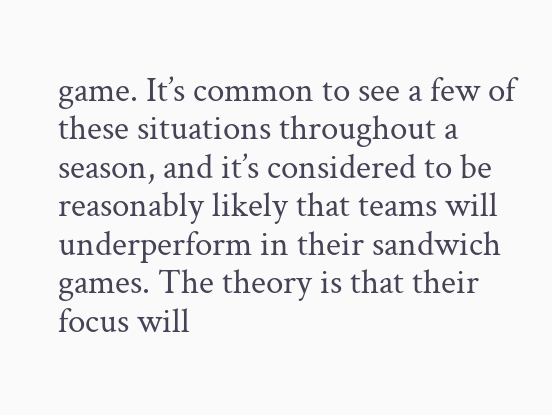game. It’s common to see a few of these situations throughout a season, and it’s considered to be reasonably likely that teams will underperform in their sandwich games. The theory is that their focus will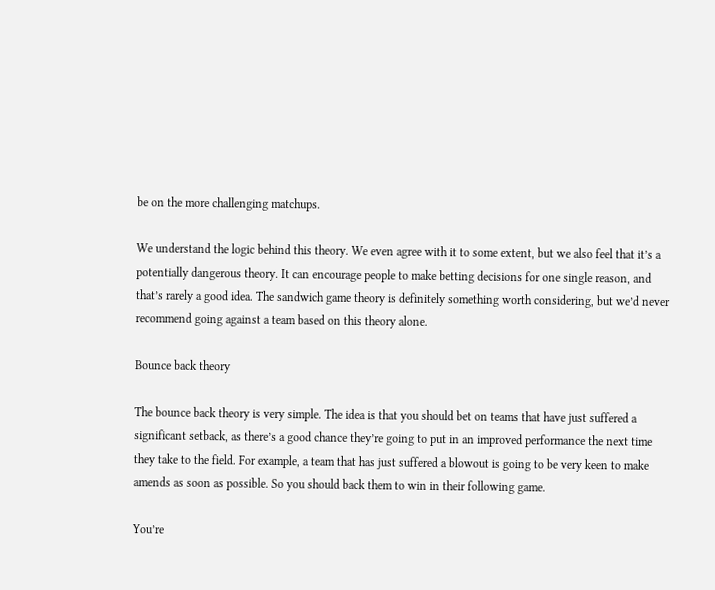be on the more challenging matchups.

We understand the logic behind this theory. We even agree with it to some extent, but we also feel that it’s a potentially dangerous theory. It can encourage people to make betting decisions for one single reason, and that’s rarely a good idea. The sandwich game theory is definitely something worth considering, but we’d never recommend going against a team based on this theory alone.

Bounce back theory

The bounce back theory is very simple. The idea is that you should bet on teams that have just suffered a significant setback, as there’s a good chance they’re going to put in an improved performance the next time they take to the field. For example, a team that has just suffered a blowout is going to be very keen to make amends as soon as possible. So you should back them to win in their following game.

You’re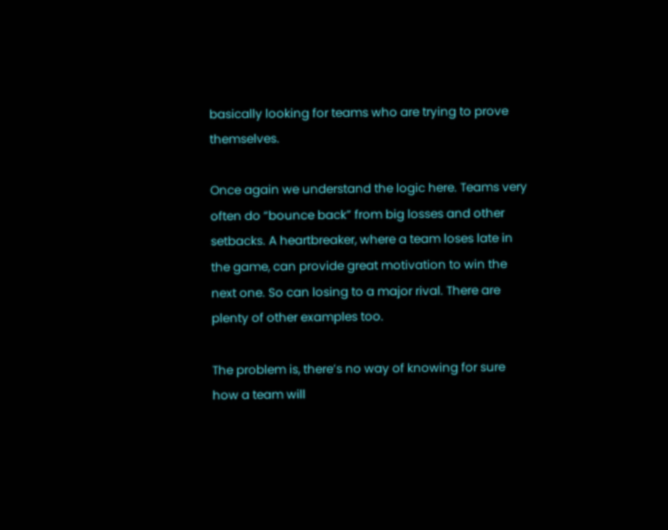basically looking for teams who are trying to prove themselves.

Once again we understand the logic here. Teams very often do “bounce back” from big losses and other setbacks. A heartbreaker, where a team loses late in the game, can provide great motivation to win the next one. So can losing to a major rival. There are plenty of other examples too.

The problem is, there’s no way of knowing for sure how a team will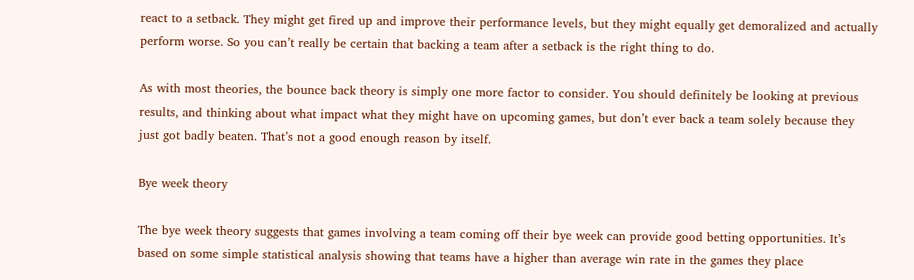react to a setback. They might get fired up and improve their performance levels, but they might equally get demoralized and actually perform worse. So you can’t really be certain that backing a team after a setback is the right thing to do.

As with most theories, the bounce back theory is simply one more factor to consider. You should definitely be looking at previous results, and thinking about what impact what they might have on upcoming games, but don’t ever back a team solely because they just got badly beaten. That’s not a good enough reason by itself.

Bye week theory

The bye week theory suggests that games involving a team coming off their bye week can provide good betting opportunities. It’s based on some simple statistical analysis showing that teams have a higher than average win rate in the games they place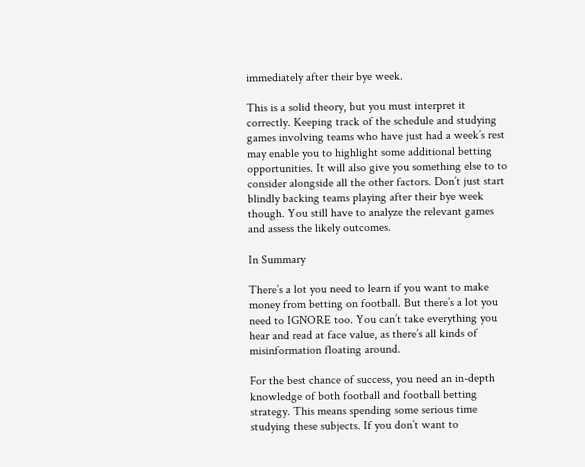immediately after their bye week.

This is a solid theory, but you must interpret it correctly. Keeping track of the schedule and studying games involving teams who have just had a week’s rest may enable you to highlight some additional betting opportunities. It will also give you something else to to consider alongside all the other factors. Don’t just start blindly backing teams playing after their bye week though. You still have to analyze the relevant games and assess the likely outcomes.

In Summary

There’s a lot you need to learn if you want to make money from betting on football. But there’s a lot you need to IGNORE too. You can’t take everything you hear and read at face value, as there’s all kinds of misinformation floating around.

For the best chance of success, you need an in-depth knowledge of both football and football betting strategy. This means spending some serious time studying these subjects. If you don’t want to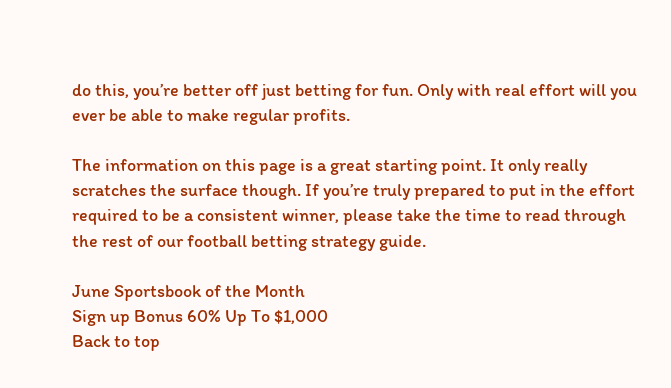do this, you’re better off just betting for fun. Only with real effort will you ever be able to make regular profits.

The information on this page is a great starting point. It only really scratches the surface though. If you’re truly prepared to put in the effort required to be a consistent winner, please take the time to read through the rest of our football betting strategy guide.

June Sportsbook of the Month
Sign up Bonus 60% Up To $1,000
Back to top